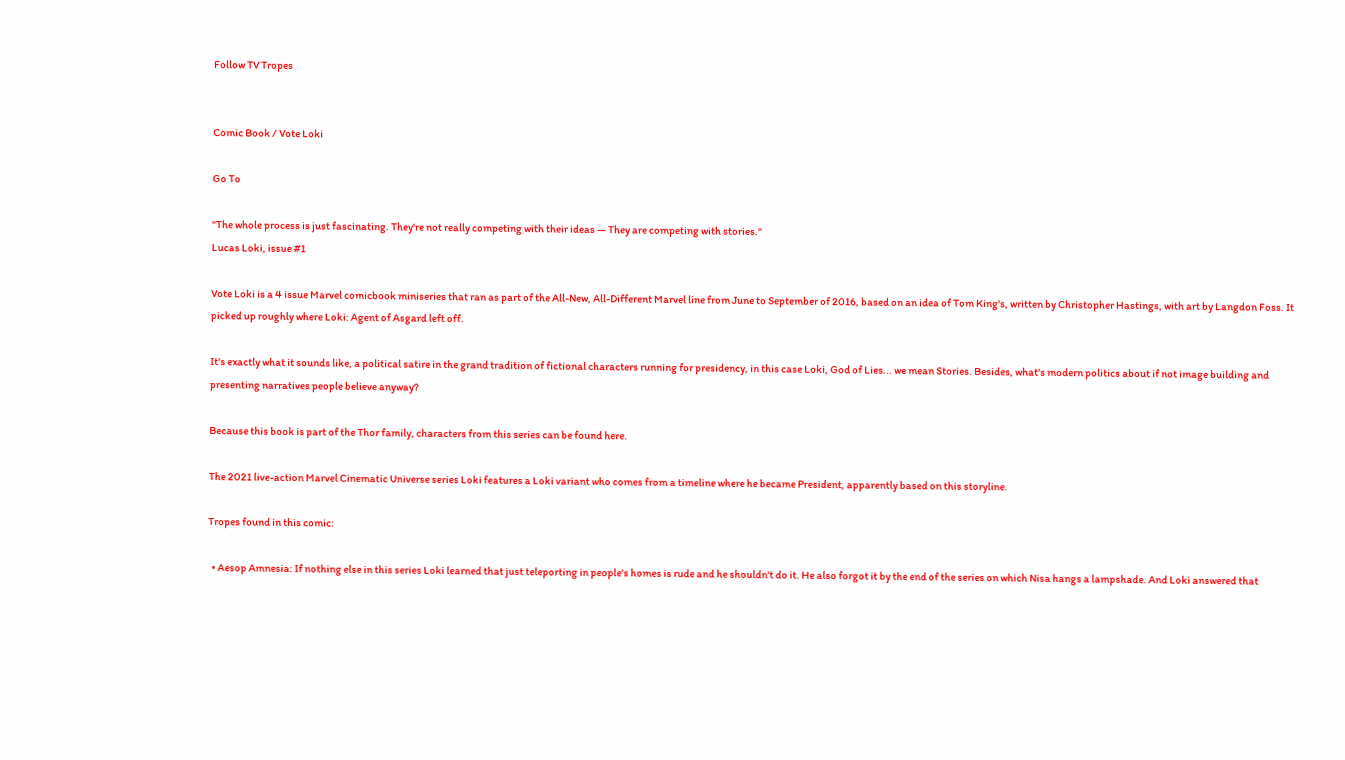Follow TV Tropes


Comic Book / Vote Loki

Go To

"The whole process is just fascinating. They're not really competing with their ideas — They are competing with stories."
Lucas Loki, issue #1

Vote Loki is a 4 issue Marvel comicbook miniseries that ran as part of the All-New, All-Different Marvel line from June to September of 2016, based on an idea of Tom King's, written by Christopher Hastings, with art by Langdon Foss. It picked up roughly where Loki: Agent of Asgard left off.

It's exactly what it sounds like, a political satire in the grand tradition of fictional characters running for presidency, in this case Loki, God of Lies... we mean Stories. Besides, what's modern politics about if not image building and presenting narratives people believe anyway?

Because this book is part of the Thor family, characters from this series can be found here.

The 2021 live-action Marvel Cinematic Universe series Loki features a Loki variant who comes from a timeline where he became President, apparently based on this storyline.

Tropes found in this comic:

  • Aesop Amnesia: If nothing else in this series Loki learned that just teleporting in people's homes is rude and he shouldn't do it. He also forgot it by the end of the series on which Nisa hangs a lampshade. And Loki answered that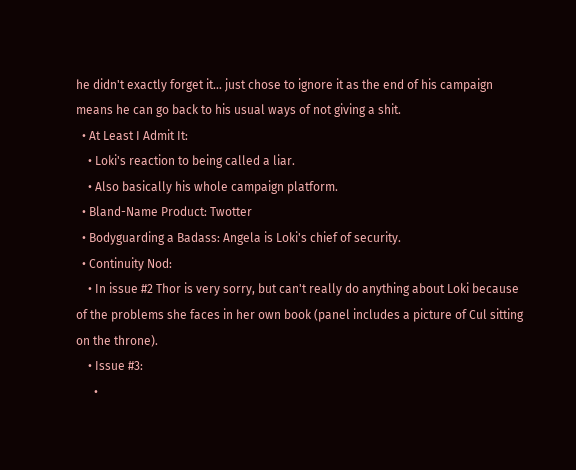he didn't exactly forget it... just chose to ignore it as the end of his campaign means he can go back to his usual ways of not giving a shit.
  • At Least I Admit It:
    • Loki's reaction to being called a liar.
    • Also basically his whole campaign platform.
  • Bland-Name Product: Twotter
  • Bodyguarding a Badass: Angela is Loki's chief of security.
  • Continuity Nod:
    • In issue #2 Thor is very sorry, but can't really do anything about Loki because of the problems she faces in her own book (panel includes a picture of Cul sitting on the throne).
    • Issue #3:
      •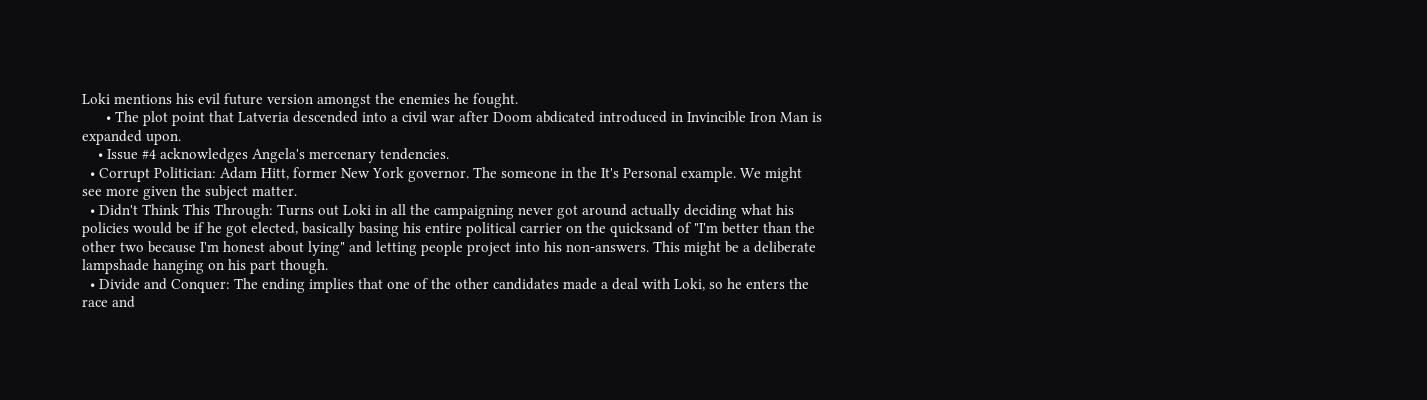Loki mentions his evil future version amongst the enemies he fought.
      • The plot point that Latveria descended into a civil war after Doom abdicated introduced in Invincible Iron Man is expanded upon.
    • Issue #4 acknowledges Angela's mercenary tendencies.
  • Corrupt Politician: Adam Hitt, former New York governor. The someone in the It's Personal example. We might see more given the subject matter.
  • Didn't Think This Through: Turns out Loki in all the campaigning never got around actually deciding what his policies would be if he got elected, basically basing his entire political carrier on the quicksand of "I'm better than the other two because I'm honest about lying" and letting people project into his non-answers. This might be a deliberate lampshade hanging on his part though.
  • Divide and Conquer: The ending implies that one of the other candidates made a deal with Loki, so he enters the race and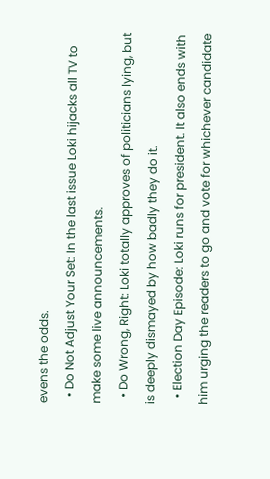evens the odds.
  • Do Not Adjust Your Set: In the last issue Loki hijacks all TV to make some live announcements.
  • Do Wrong, Right: Loki totally approves of politicians lying, but is deeply dismayed by how badly they do it.
  • Election Day Episode: Loki runs for president. It also ends with him urging the readers to go and vote for whichever candidate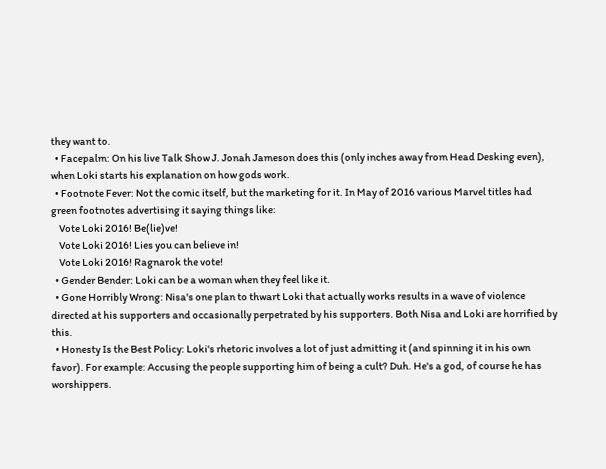they want to.
  • Facepalm: On his live Talk Show J. Jonah Jameson does this (only inches away from Head Desking even), when Loki starts his explanation on how gods work.
  • Footnote Fever: Not the comic itself, but the marketing for it. In May of 2016 various Marvel titles had green footnotes advertising it saying things like:
    Vote Loki 2016! Be(lie)ve!
    Vote Loki 2016! Lies you can believe in!
    Vote Loki 2016! Ragnarok the vote!
  • Gender Bender: Loki can be a woman when they feel like it.
  • Gone Horribly Wrong: Nisa's one plan to thwart Loki that actually works results in a wave of violence directed at his supporters and occasionally perpetrated by his supporters. Both Nisa and Loki are horrified by this.
  • Honesty Is the Best Policy: Loki's rhetoric involves a lot of just admitting it (and spinning it in his own favor). For example: Accusing the people supporting him of being a cult? Duh. He's a god, of course he has worshippers.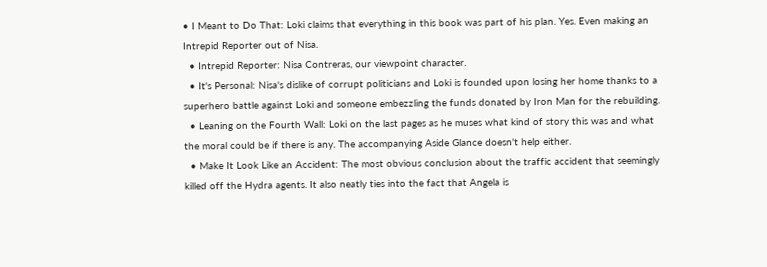• I Meant to Do That: Loki claims that everything in this book was part of his plan. Yes. Even making an Intrepid Reporter out of Nisa.
  • Intrepid Reporter: Nisa Contreras, our viewpoint character.
  • It's Personal: Nisa's dislike of corrupt politicians and Loki is founded upon losing her home thanks to a superhero battle against Loki and someone embezzling the funds donated by Iron Man for the rebuilding.
  • Leaning on the Fourth Wall: Loki on the last pages as he muses what kind of story this was and what the moral could be if there is any. The accompanying Aside Glance doesn't help either.
  • Make It Look Like an Accident: The most obvious conclusion about the traffic accident that seemingly killed off the Hydra agents. It also neatly ties into the fact that Angela is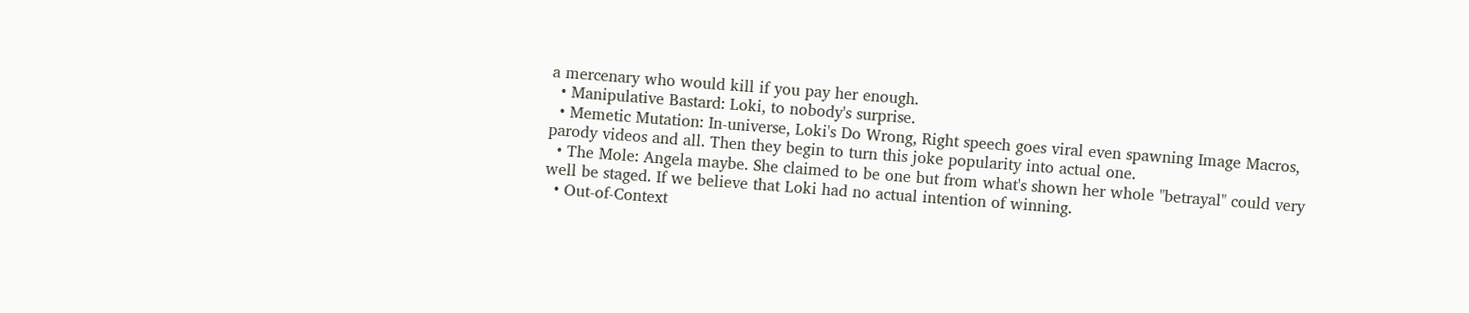a mercenary who would kill if you pay her enough.
  • Manipulative Bastard: Loki, to nobody's surprise.
  • Memetic Mutation: In-universe, Loki's Do Wrong, Right speech goes viral even spawning Image Macros, parody videos and all. Then they begin to turn this joke popularity into actual one.
  • The Mole: Angela maybe. She claimed to be one but from what's shown her whole "betrayal" could very well be staged. If we believe that Loki had no actual intention of winning.
  • Out-of-Context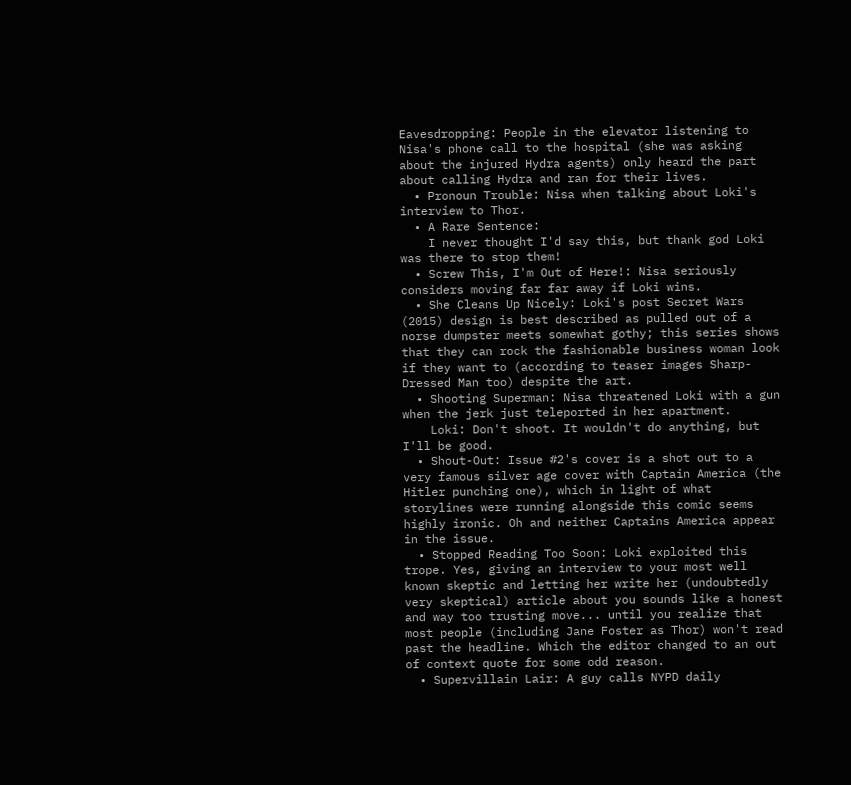Eavesdropping: People in the elevator listening to Nisa's phone call to the hospital (she was asking about the injured Hydra agents) only heard the part about calling Hydra and ran for their lives.
  • Pronoun Trouble: Nisa when talking about Loki's interview to Thor.
  • A Rare Sentence:
    I never thought I'd say this, but thank god Loki was there to stop them!
  • Screw This, I'm Out of Here!: Nisa seriously considers moving far far away if Loki wins.
  • She Cleans Up Nicely: Loki's post Secret Wars (2015) design is best described as pulled out of a norse dumpster meets somewhat gothy; this series shows that they can rock the fashionable business woman look if they want to (according to teaser images Sharp-Dressed Man too) despite the art.
  • Shooting Superman: Nisa threatened Loki with a gun when the jerk just teleported in her apartment.
    Loki: Don't shoot. It wouldn't do anything, but I'll be good.
  • Shout-Out: Issue #2's cover is a shot out to a very famous silver age cover with Captain America (the Hitler punching one), which in light of what storylines were running alongside this comic seems highly ironic. Oh and neither Captains America appear in the issue.
  • Stopped Reading Too Soon: Loki exploited this trope. Yes, giving an interview to your most well known skeptic and letting her write her (undoubtedly very skeptical) article about you sounds like a honest and way too trusting move... until you realize that most people (including Jane Foster as Thor) won't read past the headline. Which the editor changed to an out of context quote for some odd reason.
  • Supervillain Lair: A guy calls NYPD daily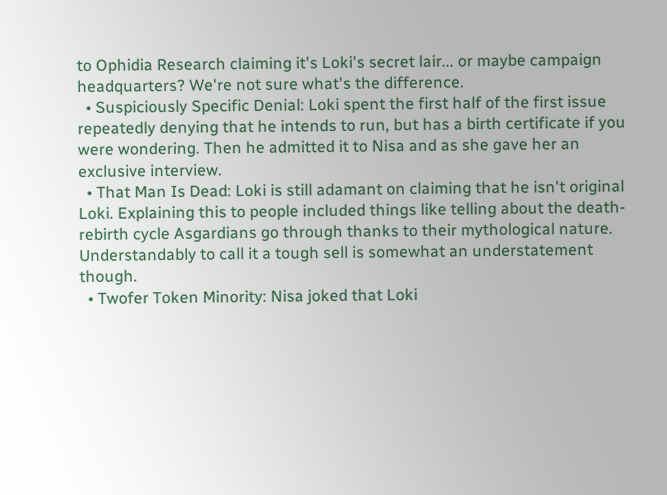to Ophidia Research claiming it's Loki's secret lair... or maybe campaign headquarters? We're not sure what's the difference.
  • Suspiciously Specific Denial: Loki spent the first half of the first issue repeatedly denying that he intends to run, but has a birth certificate if you were wondering. Then he admitted it to Nisa and as she gave her an exclusive interview.
  • That Man Is Dead: Loki is still adamant on claiming that he isn't original Loki. Explaining this to people included things like telling about the death-rebirth cycle Asgardians go through thanks to their mythological nature. Understandably to call it a tough sell is somewhat an understatement though.
  • Twofer Token Minority: Nisa joked that Loki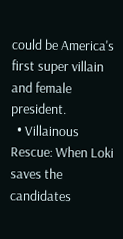could be America's first super villain and female president.
  • Villainous Rescue: When Loki saves the candidates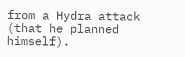from a Hydra attack (that he planned himself).